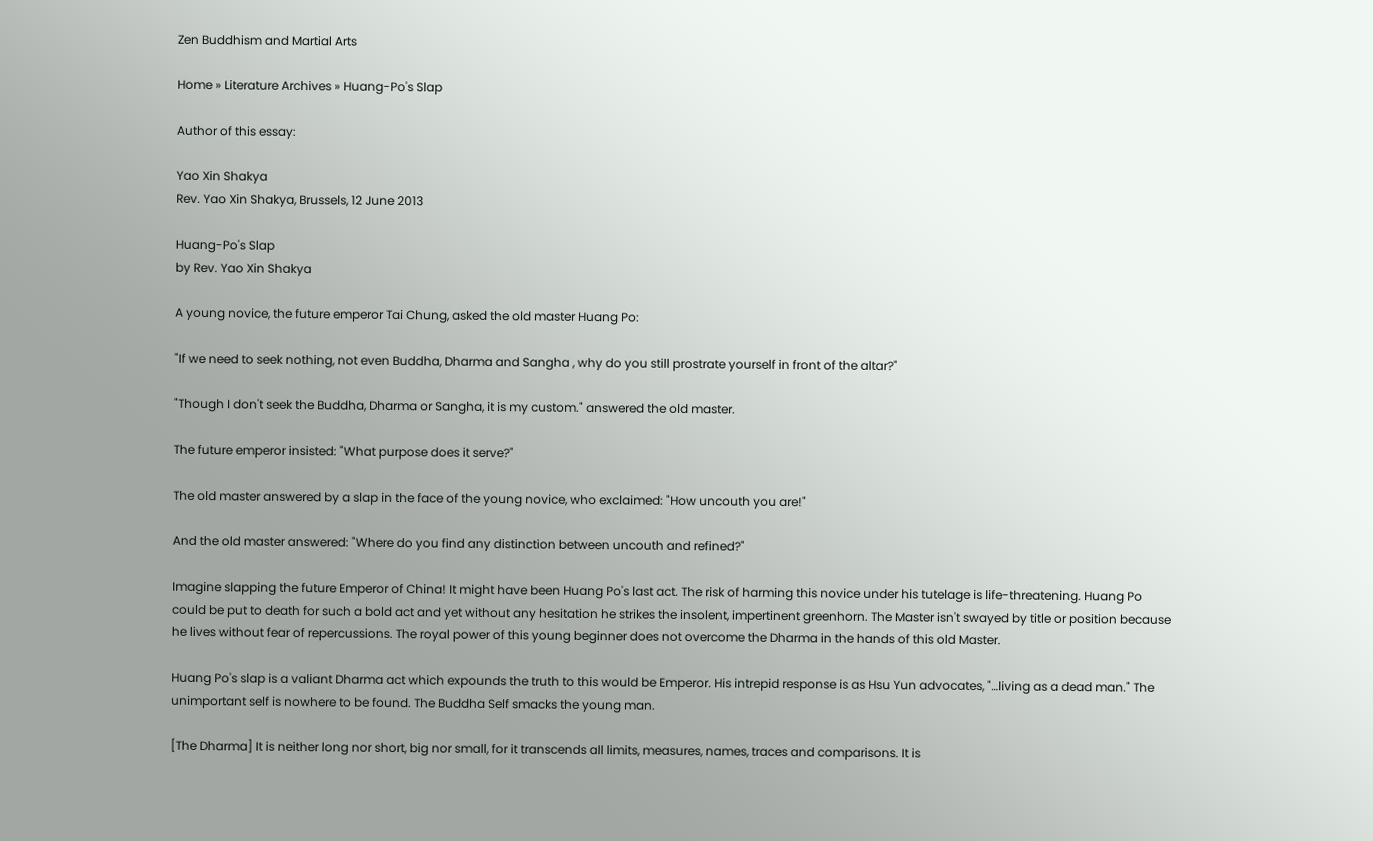Zen Buddhism and Martial Arts

Home » Literature Archives » Huang-Po's Slap

Author of this essay:

Yao Xin Shakya
Rev. Yao Xin Shakya, Brussels, 12 June 2013

Huang-Po's Slap
by Rev. Yao Xin Shakya

A young novice, the future emperor Tai Chung, asked the old master Huang Po:

"If we need to seek nothing, not even Buddha, Dharma and Sangha , why do you still prostrate yourself in front of the altar?"

"Though I don't seek the Buddha, Dharma or Sangha, it is my custom." answered the old master.

The future emperor insisted: "What purpose does it serve?"

The old master answered by a slap in the face of the young novice, who exclaimed: "How uncouth you are!"

And the old master answered: "Where do you find any distinction between uncouth and refined?"

Imagine slapping the future Emperor of China! It might have been Huang Po's last act. The risk of harming this novice under his tutelage is life-threatening. Huang Po could be put to death for such a bold act and yet without any hesitation he strikes the insolent, impertinent greenhorn. The Master isn't swayed by title or position because he lives without fear of repercussions. The royal power of this young beginner does not overcome the Dharma in the hands of this old Master.

Huang Po's slap is a valiant Dharma act which expounds the truth to this would be Emperor. His intrepid response is as Hsu Yun advocates, "…living as a dead man." The unimportant self is nowhere to be found. The Buddha Self smacks the young man.

[The Dharma] It is neither long nor short, big nor small, for it transcends all limits, measures, names, traces and comparisons. It is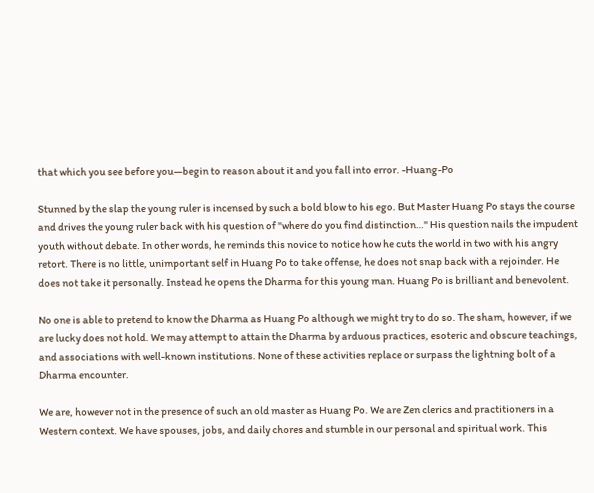that which you see before you—begin to reason about it and you fall into error. -Huang-Po

Stunned by the slap the young ruler is incensed by such a bold blow to his ego. But Master Huang Po stays the course and drives the young ruler back with his question of "where do you find distinction…" His question nails the impudent youth without debate. In other words, he reminds this novice to notice how he cuts the world in two with his angry retort. There is no little, unimportant self in Huang Po to take offense, he does not snap back with a rejoinder. He does not take it personally. Instead he opens the Dharma for this young man. Huang Po is brilliant and benevolent.

No one is able to pretend to know the Dharma as Huang Po although we might try to do so. The sham, however, if we are lucky does not hold. We may attempt to attain the Dharma by arduous practices, esoteric and obscure teachings, and associations with well-known institutions. None of these activities replace or surpass the lightning bolt of a Dharma encounter.

We are, however not in the presence of such an old master as Huang Po. We are Zen clerics and practitioners in a Western context. We have spouses, jobs, and daily chores and stumble in our personal and spiritual work. This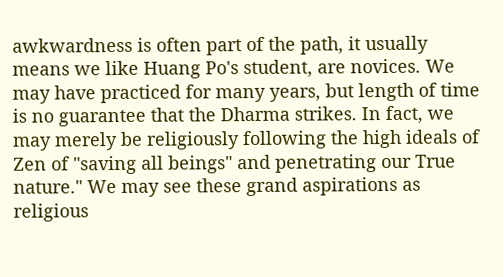awkwardness is often part of the path, it usually means we like Huang Po's student, are novices. We may have practiced for many years, but length of time is no guarantee that the Dharma strikes. In fact, we may merely be religiously following the high ideals of Zen of "saving all beings" and penetrating our True nature." We may see these grand aspirations as religious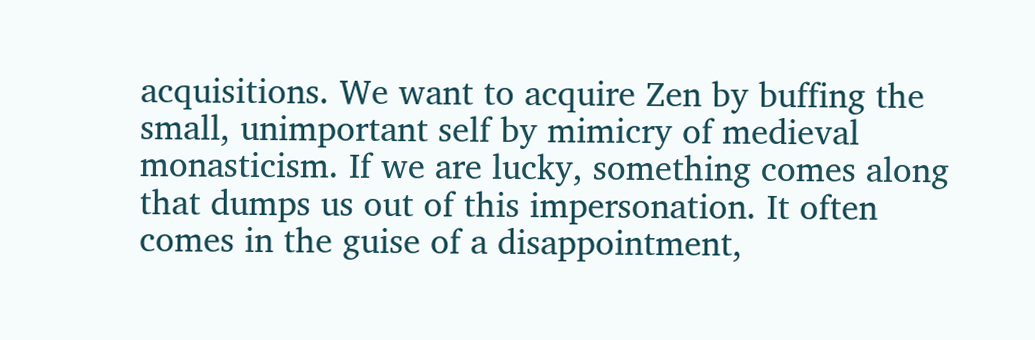acquisitions. We want to acquire Zen by buffing the small, unimportant self by mimicry of medieval monasticism. If we are lucky, something comes along that dumps us out of this impersonation. It often comes in the guise of a disappointment,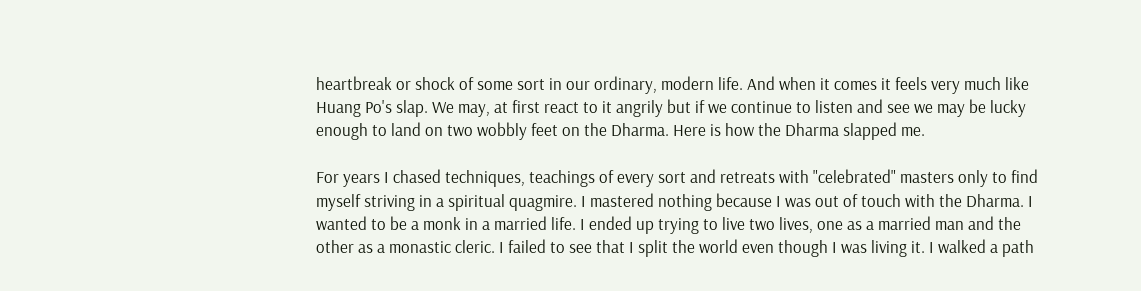heartbreak or shock of some sort in our ordinary, modern life. And when it comes it feels very much like Huang Po's slap. We may, at first react to it angrily but if we continue to listen and see we may be lucky enough to land on two wobbly feet on the Dharma. Here is how the Dharma slapped me.

For years I chased techniques, teachings of every sort and retreats with "celebrated" masters only to find myself striving in a spiritual quagmire. I mastered nothing because I was out of touch with the Dharma. I wanted to be a monk in a married life. I ended up trying to live two lives, one as a married man and the other as a monastic cleric. I failed to see that I split the world even though I was living it. I walked a path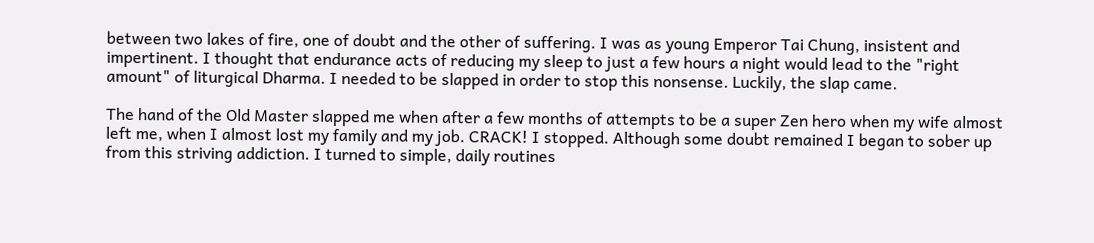between two lakes of fire, one of doubt and the other of suffering. I was as young Emperor Tai Chung, insistent and impertinent. I thought that endurance acts of reducing my sleep to just a few hours a night would lead to the "right amount" of liturgical Dharma. I needed to be slapped in order to stop this nonsense. Luckily, the slap came.

The hand of the Old Master slapped me when after a few months of attempts to be a super Zen hero when my wife almost left me, when I almost lost my family and my job. CRACK! I stopped. Although some doubt remained I began to sober up from this striving addiction. I turned to simple, daily routines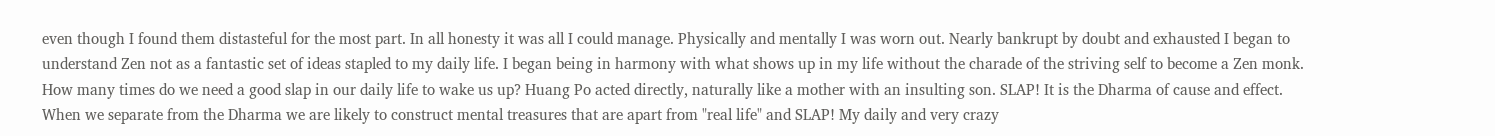even though I found them distasteful for the most part. In all honesty it was all I could manage. Physically and mentally I was worn out. Nearly bankrupt by doubt and exhausted I began to understand Zen not as a fantastic set of ideas stapled to my daily life. I began being in harmony with what shows up in my life without the charade of the striving self to become a Zen monk. How many times do we need a good slap in our daily life to wake us up? Huang Po acted directly, naturally like a mother with an insulting son. SLAP! It is the Dharma of cause and effect. When we separate from the Dharma we are likely to construct mental treasures that are apart from "real life" and SLAP! My daily and very crazy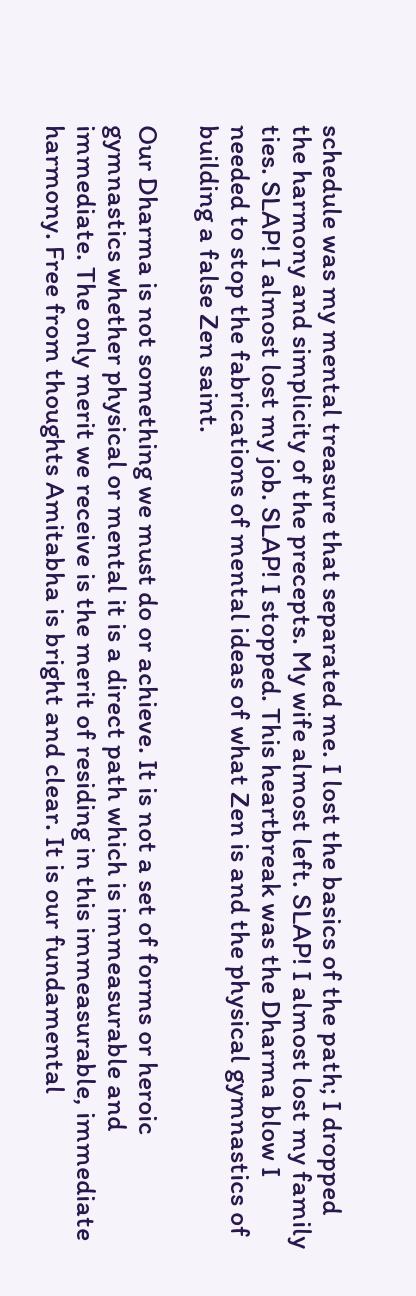schedule was my mental treasure that separated me. I lost the basics of the path; I dropped the harmony and simplicity of the precepts. My wife almost left. SLAP! I almost lost my family ties. SLAP! I almost lost my job. SLAP! I stopped. This heartbreak was the Dharma blow I needed to stop the fabrications of mental ideas of what Zen is and the physical gymnastics of building a false Zen saint.

Our Dharma is not something we must do or achieve. It is not a set of forms or heroic gymnastics whether physical or mental it is a direct path which is immeasurable and immediate. The only merit we receive is the merit of residing in this immeasurable, immediate harmony. Free from thoughts Amitabha is bright and clear. It is our fundamental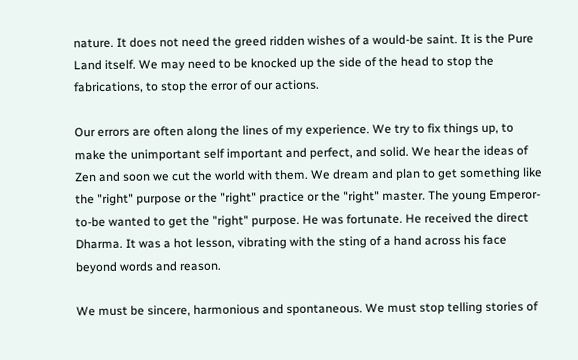nature. It does not need the greed ridden wishes of a would-be saint. It is the Pure Land itself. We may need to be knocked up the side of the head to stop the fabrications, to stop the error of our actions.

Our errors are often along the lines of my experience. We try to fix things up, to make the unimportant self important and perfect, and solid. We hear the ideas of Zen and soon we cut the world with them. We dream and plan to get something like the "right" purpose or the "right" practice or the "right" master. The young Emperor-to-be wanted to get the "right" purpose. He was fortunate. He received the direct Dharma. It was a hot lesson, vibrating with the sting of a hand across his face beyond words and reason.

We must be sincere, harmonious and spontaneous. We must stop telling stories of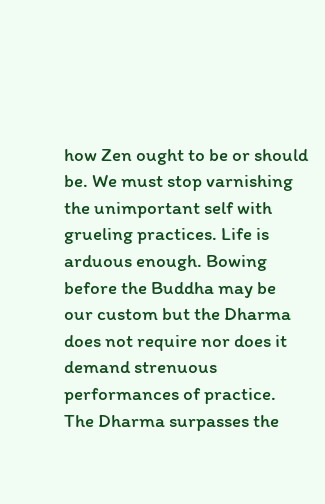how Zen ought to be or should be. We must stop varnishing the unimportant self with grueling practices. Life is arduous enough. Bowing before the Buddha may be our custom but the Dharma does not require nor does it demand strenuous performances of practice. The Dharma surpasses the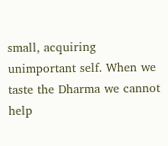small, acquiring unimportant self. When we taste the Dharma we cannot help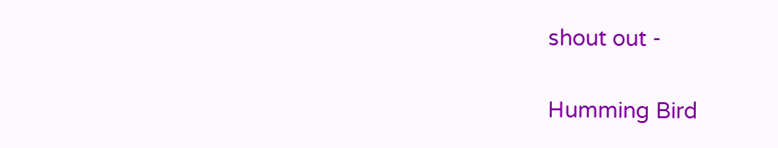shout out -


Humming Bird